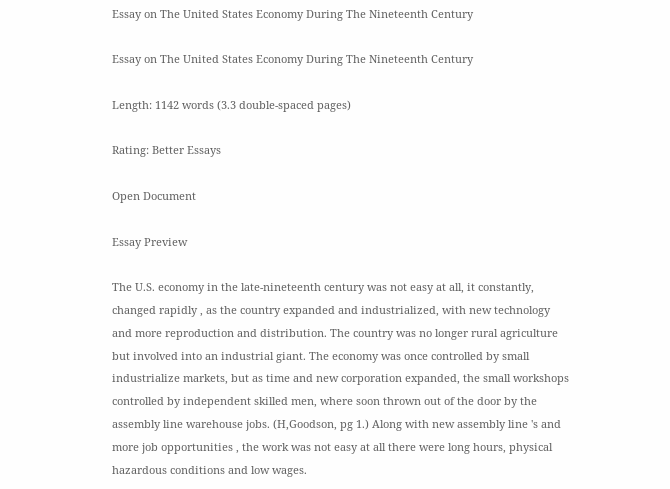Essay on The United States Economy During The Nineteenth Century

Essay on The United States Economy During The Nineteenth Century

Length: 1142 words (3.3 double-spaced pages)

Rating: Better Essays

Open Document

Essay Preview

The U.S. economy in the late-nineteenth century was not easy at all, it constantly, changed rapidly , as the country expanded and industrialized, with new technology and more reproduction and distribution. The country was no longer rural agriculture but involved into an industrial giant. The economy was once controlled by small industrialize markets, but as time and new corporation expanded, the small workshops controlled by independent skilled men, where soon thrown out of the door by the assembly line warehouse jobs. (H,Goodson, pg 1.) Along with new assembly line 's and more job opportunities , the work was not easy at all there were long hours, physical hazardous conditions and low wages.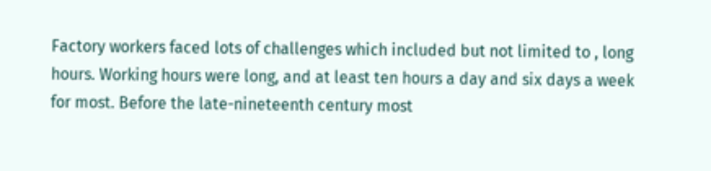Factory workers faced lots of challenges which included but not limited to , long hours. Working hours were long, and at least ten hours a day and six days a week for most. Before the late-nineteenth century most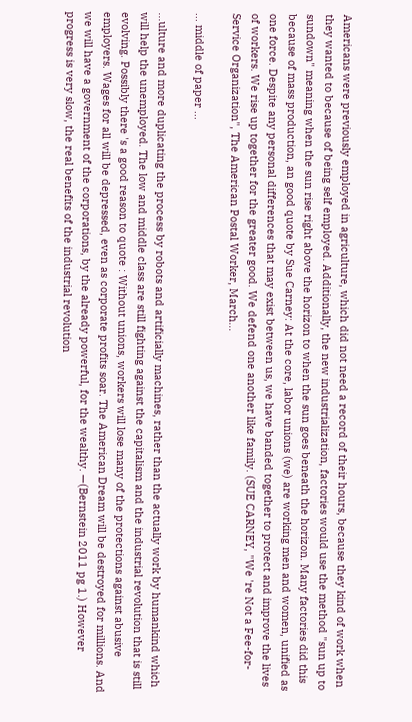Americans were previously employed in agriculture, which did not need a record of their hours, because they kind of work when they wanted to because of being self employed. Additionally, the new industrialization, factories would use the method "sun up to sundown" meaning when the sun rise right above the horizon to when the sun goes beneath the horizon. Many factories did this because of mass production, an good quote by Sue Carney: At the core, labor unions (we) are working men and women, unified as one force. Despite any personal differences that may exist between us, we have banded together to protect and improve the lives of workers. We rise up together for the greater good. We defend one another like family. (SUE CARNEY, "We 're Not a Fee-for-Service Organization", The American Postal Worker, March...

... middle of paper ...

...ulture and more duplicating the process by robots and artificially machines, rather than the actually work by humankind which will help the unemployed. The low and middle class are still fighting against the capitalism and the industrial revolution that is still evolving. Possibly there 's a good reason to quote : Without unions, workers will lose many of the protections against abusive employers. Wages for all will be depressed, even as corporate profits soar. The American Dream will be destroyed for millions. And we will have a government of the corporations, by the already powerful, for the wealthy. —(Bernstein 2011 pg 1.) However progress is very slow, the real benefits of the industrial revolution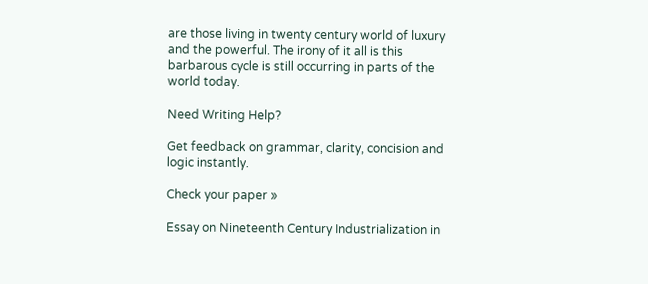are those living in twenty century world of luxury and the powerful. The irony of it all is this barbarous cycle is still occurring in parts of the world today.

Need Writing Help?

Get feedback on grammar, clarity, concision and logic instantly.

Check your paper »

Essay on Nineteenth Century Industrialization in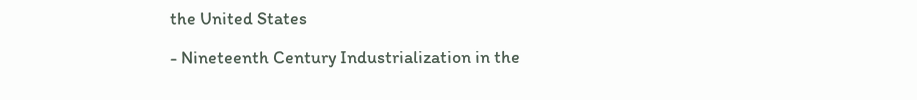the United States

- Nineteenth Century Industrialization in the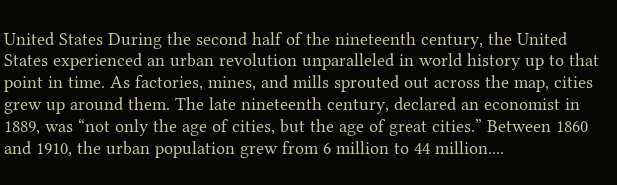United States During the second half of the nineteenth century, the United States experienced an urban revolution unparalleled in world history up to that point in time. As factories, mines, and mills sprouted out across the map, cities grew up around them. The late nineteenth century, declared an economist in 1889, was “not only the age of cities, but the age of great cities.” Between 1860 and 1910, the urban population grew from 6 million to 44 million....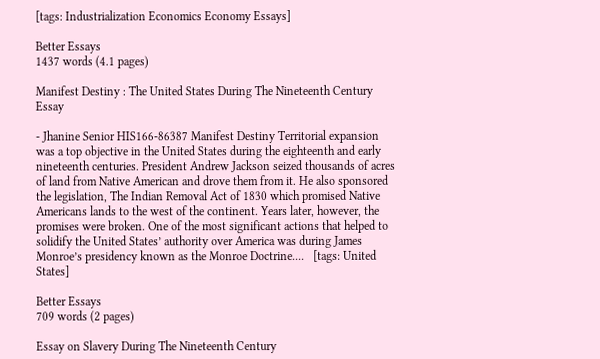[tags: Industrialization Economics Economy Essays]

Better Essays
1437 words (4.1 pages)

Manifest Destiny : The United States During The Nineteenth Century Essay

- Jhanine Senior HIS166-86387 Manifest Destiny Territorial expansion was a top objective in the United States during the eighteenth and early nineteenth centuries. President Andrew Jackson seized thousands of acres of land from Native American and drove them from it. He also sponsored the legislation, The Indian Removal Act of 1830 which promised Native Americans lands to the west of the continent. Years later, however, the promises were broken. One of the most significant actions that helped to solidify the United States’ authority over America was during James Monroe’s presidency known as the Monroe Doctrine....   [tags: United States]

Better Essays
709 words (2 pages)

Essay on Slavery During The Nineteenth Century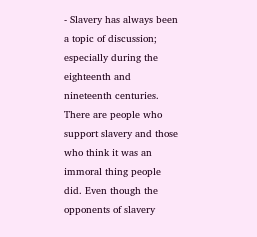- Slavery has always been a topic of discussion; especially during the eighteenth and nineteenth centuries. There are people who support slavery and those who think it was an immoral thing people did. Even though the opponents of slavery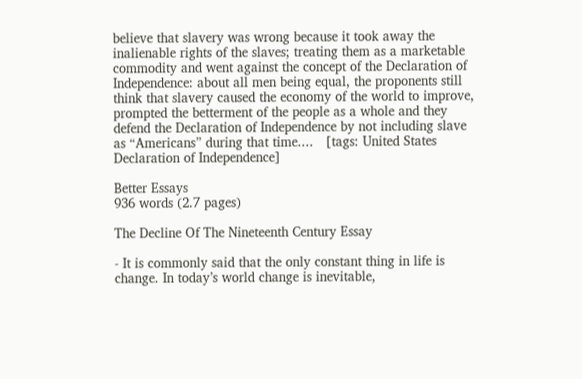believe that slavery was wrong because it took away the inalienable rights of the slaves; treating them as a marketable commodity and went against the concept of the Declaration of Independence: about all men being equal, the proponents still think that slavery caused the economy of the world to improve, prompted the betterment of the people as a whole and they defend the Declaration of Independence by not including slave as “Americans” during that time....   [tags: United States Declaration of Independence]

Better Essays
936 words (2.7 pages)

The Decline Of The Nineteenth Century Essay

- It is commonly said that the only constant thing in life is change. In today’s world change is inevitable,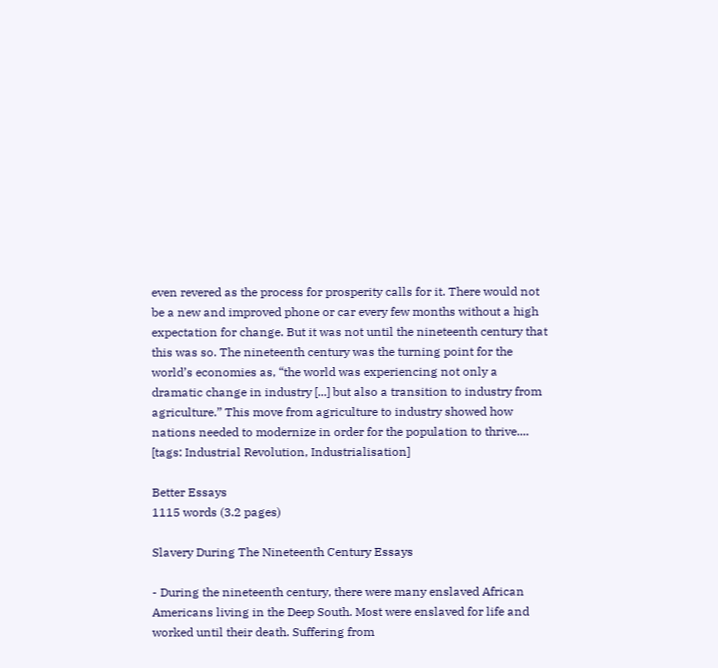even revered as the process for prosperity calls for it. There would not be a new and improved phone or car every few months without a high expectation for change. But it was not until the nineteenth century that this was so. The nineteenth century was the turning point for the world’s economies as, “the world was experiencing not only a dramatic change in industry [...] but also a transition to industry from agriculture.” This move from agriculture to industry showed how nations needed to modernize in order for the population to thrive....   [tags: Industrial Revolution, Industrialisation]

Better Essays
1115 words (3.2 pages)

Slavery During The Nineteenth Century Essays

- During the nineteenth century, there were many enslaved African Americans living in the Deep South. Most were enslaved for life and worked until their death. Suffering from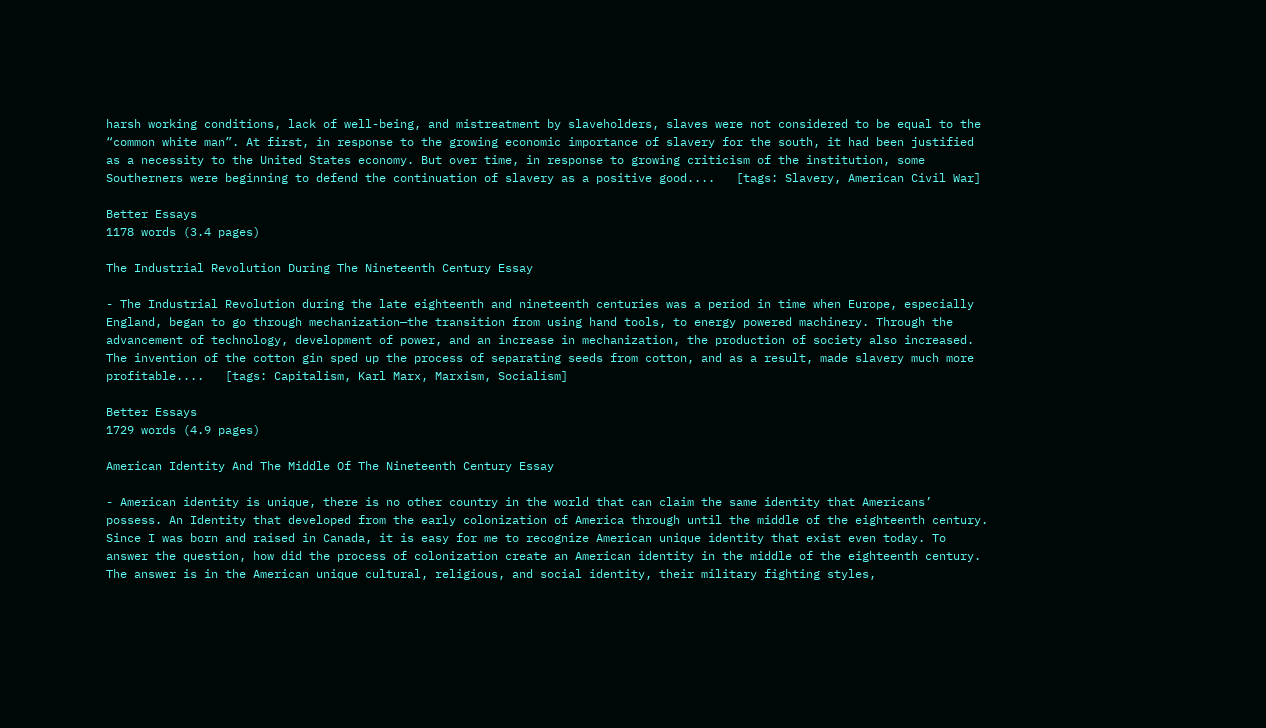harsh working conditions, lack of well-being, and mistreatment by slaveholders, slaves were not considered to be equal to the “common white man”. At first, in response to the growing economic importance of slavery for the south, it had been justified as a necessity to the United States economy. But over time, in response to growing criticism of the institution, some Southerners were beginning to defend the continuation of slavery as a positive good....   [tags: Slavery, American Civil War]

Better Essays
1178 words (3.4 pages)

The Industrial Revolution During The Nineteenth Century Essay

- The Industrial Revolution during the late eighteenth and nineteenth centuries was a period in time when Europe, especially England, began to go through mechanization—the transition from using hand tools, to energy powered machinery. Through the advancement of technology, development of power, and an increase in mechanization, the production of society also increased. The invention of the cotton gin sped up the process of separating seeds from cotton, and as a result, made slavery much more profitable....   [tags: Capitalism, Karl Marx, Marxism, Socialism]

Better Essays
1729 words (4.9 pages)

American Identity And The Middle Of The Nineteenth Century Essay

- American identity is unique, there is no other country in the world that can claim the same identity that Americans’ possess. An Identity that developed from the early colonization of America through until the middle of the eighteenth century. Since I was born and raised in Canada, it is easy for me to recognize American unique identity that exist even today. To answer the question, how did the process of colonization create an American identity in the middle of the eighteenth century. The answer is in the American unique cultural, religious, and social identity, their military fighting styles,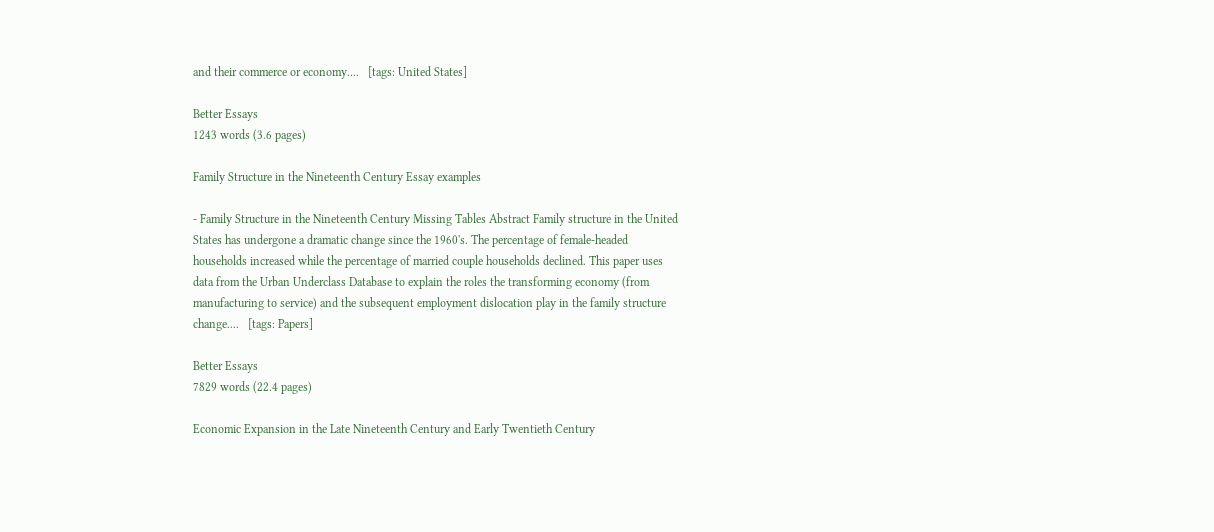and their commerce or economy....   [tags: United States]

Better Essays
1243 words (3.6 pages)

Family Structure in the Nineteenth Century Essay examples

- Family Structure in the Nineteenth Century Missing Tables Abstract Family structure in the United States has undergone a dramatic change since the 1960's. The percentage of female-headed households increased while the percentage of married couple households declined. This paper uses data from the Urban Underclass Database to explain the roles the transforming economy (from manufacturing to service) and the subsequent employment dislocation play in the family structure change....   [tags: Papers]

Better Essays
7829 words (22.4 pages)

Economic Expansion in the Late Nineteenth Century and Early Twentieth Century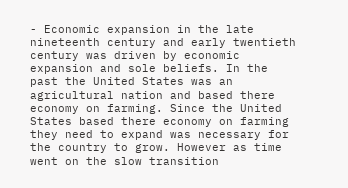- Economic expansion in the late nineteenth century and early twentieth century was driven by economic expansion and sole beliefs. In the past the United States was an agricultural nation and based there economy on farming. Since the United States based there economy on farming they need to expand was necessary for the country to grow. However as time went on the slow transition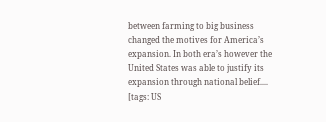between farming to big business changed the motives for America’s expansion. In both era’s however the United States was able to justify its expansion through national belief....   [tags: US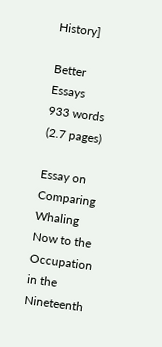History]

Better Essays
933 words (2.7 pages)

Essay on Comparing Whaling Now to the Occupation in the Nineteenth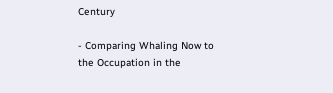Century

- Comparing Whaling Now to the Occupation in the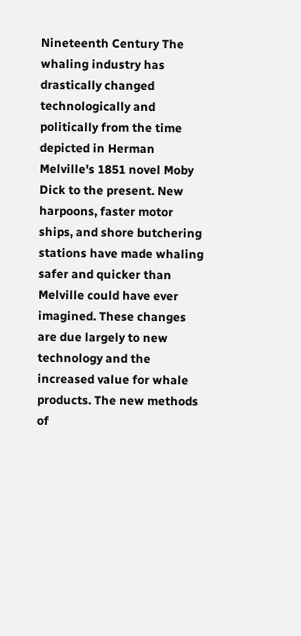Nineteenth Century The whaling industry has drastically changed technologically and politically from the time depicted in Herman Melville's 1851 novel Moby Dick to the present. New harpoons, faster motor ships, and shore butchering stations have made whaling safer and quicker than Melville could have ever imagined. These changes are due largely to new technology and the increased value for whale products. The new methods of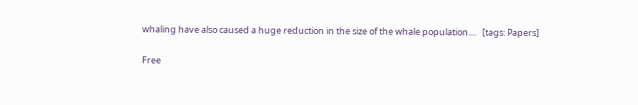whaling have also caused a huge reduction in the size of the whale population....   [tags: Papers]

Free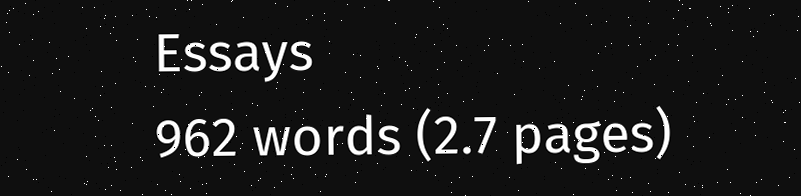Essays
962 words (2.7 pages)